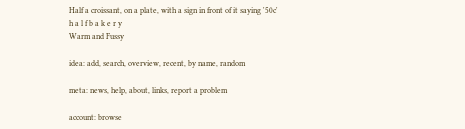Half a croissant, on a plate, with a sign in front of it saying '50c'
h a l f b a k e r y
Warm and Fussy

idea: add, search, overview, recent, by name, random

meta: news, help, about, links, report a problem

account: browse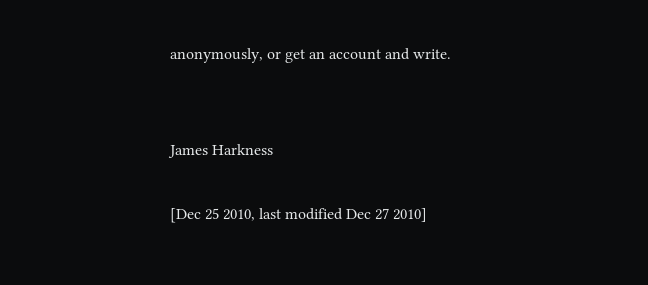anonymously, or get an account and write.


James Harkness

[Dec 25 2010, last modified Dec 27 2010]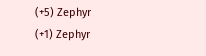(+5) Zephyr
(+1) Zephyr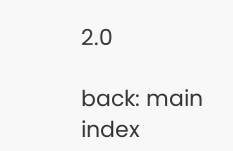2.0

back: main index